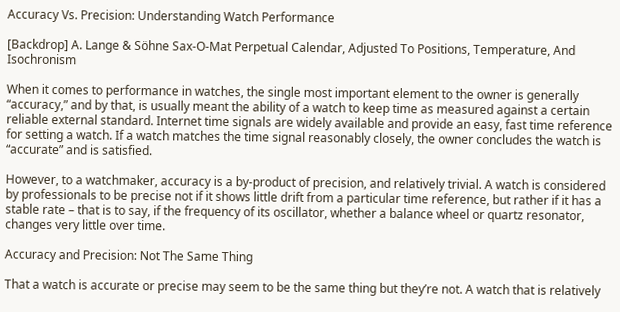Accuracy Vs. Precision: Understanding Watch Performance

[Backdrop] A. Lange & Söhne Sax-O-Mat Perpetual Calendar, Adjusted To Positions, Temperature, And Isochronism

When it comes to performance in watches, the single most important element to the owner is generally “accuracy,” and by that, is usually meant the ability of a watch to keep time as measured against a certain reliable external standard. Internet time signals are widely available and provide an easy, fast time reference for setting a watch. If a watch matches the time signal reasonably closely, the owner concludes the watch is “accurate” and is satisfied.

However, to a watchmaker, accuracy is a by-product of precision, and relatively trivial. A watch is considered by professionals to be precise not if it shows little drift from a particular time reference, but rather if it has a stable rate – that is to say, if the frequency of its oscillator, whether a balance wheel or quartz resonator, changes very little over time.

Accuracy and Precision: Not The Same Thing

That a watch is accurate or precise may seem to be the same thing but they’re not. A watch that is relatively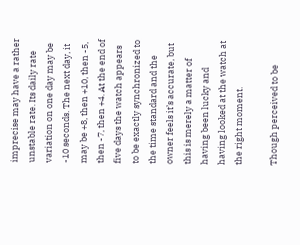imprecise may have a rather unstable rate. Its daily rate variation on one day may be -10 seconds. The next day, it may be +8, then +10, then -5, then -7, then +4. At the end of five days the watch appears to be exactly synchronized to the time standard and the owner feels it’s accurate, but this is merely a matter of having been lucky and having looked at the watch at the right moment.

Though perceived to be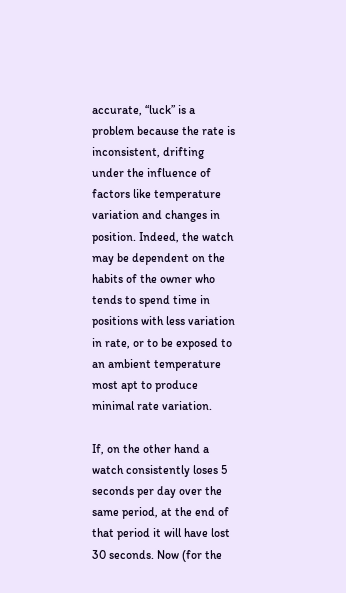accurate, “luck” is a problem because the rate is inconsistent, drifting under the influence of factors like temperature variation and changes in position. Indeed, the watch may be dependent on the habits of the owner who tends to spend time in positions with less variation in rate, or to be exposed to an ambient temperature most apt to produce minimal rate variation.

If, on the other hand a watch consistently loses 5 seconds per day over the same period, at the end of that period it will have lost 30 seconds. Now (for the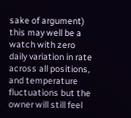sake of argument) this may well be a watch with zero daily variation in rate across all positions, and temperature fluctuations but the owner will still feel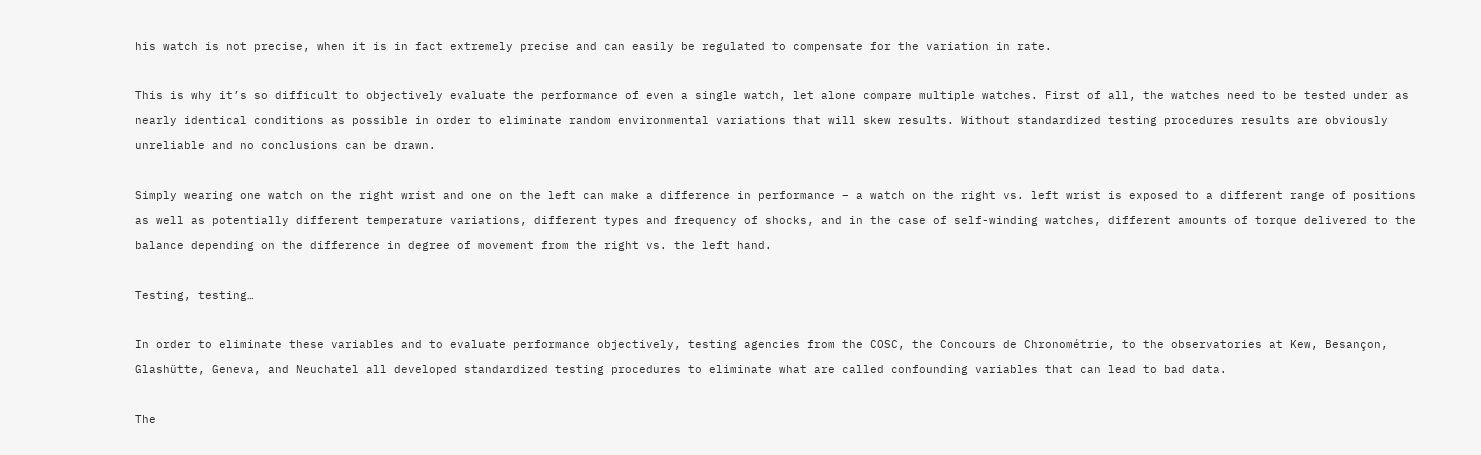his watch is not precise, when it is in fact extremely precise and can easily be regulated to compensate for the variation in rate.

This is why it’s so difficult to objectively evaluate the performance of even a single watch, let alone compare multiple watches. First of all, the watches need to be tested under as nearly identical conditions as possible in order to eliminate random environmental variations that will skew results. Without standardized testing procedures results are obviously unreliable and no conclusions can be drawn.

Simply wearing one watch on the right wrist and one on the left can make a difference in performance – a watch on the right vs. left wrist is exposed to a different range of positions as well as potentially different temperature variations, different types and frequency of shocks, and in the case of self-winding watches, different amounts of torque delivered to the balance depending on the difference in degree of movement from the right vs. the left hand.

Testing, testing…

In order to eliminate these variables and to evaluate performance objectively, testing agencies from the COSC, the Concours de Chronométrie, to the observatories at Kew, Besançon, Glashütte, Geneva, and Neuchatel all developed standardized testing procedures to eliminate what are called confounding variables that can lead to bad data.

The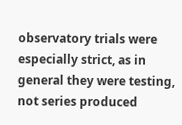observatory trials were especially strict, as in general they were testing, not series produced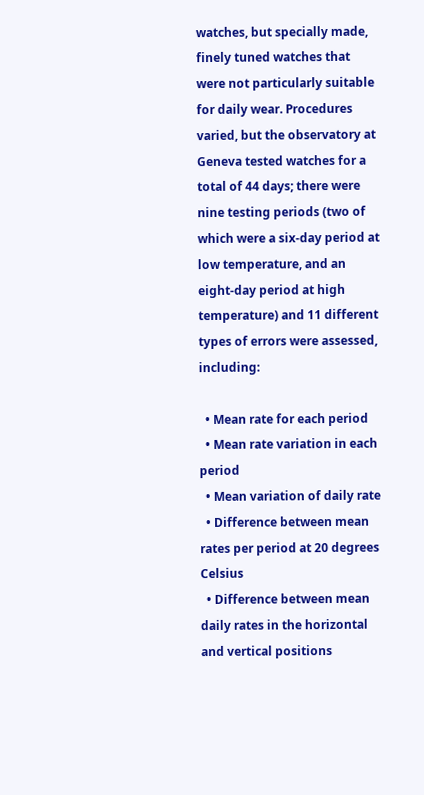watches, but specially made, finely tuned watches that were not particularly suitable for daily wear. Procedures varied, but the observatory at Geneva tested watches for a total of 44 days; there were nine testing periods (two of which were a six-day period at low temperature, and an eight-day period at high temperature) and 11 different types of errors were assessed, including:

  • Mean rate for each period
  • Mean rate variation in each period
  • Mean variation of daily rate
  • Difference between mean rates per period at 20 degrees Celsius
  • Difference between mean daily rates in the horizontal and vertical positions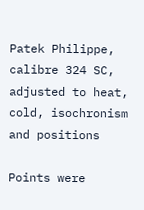Patek Philippe, calibre 324 SC, adjusted to heat, cold, isochronism and positions

Points were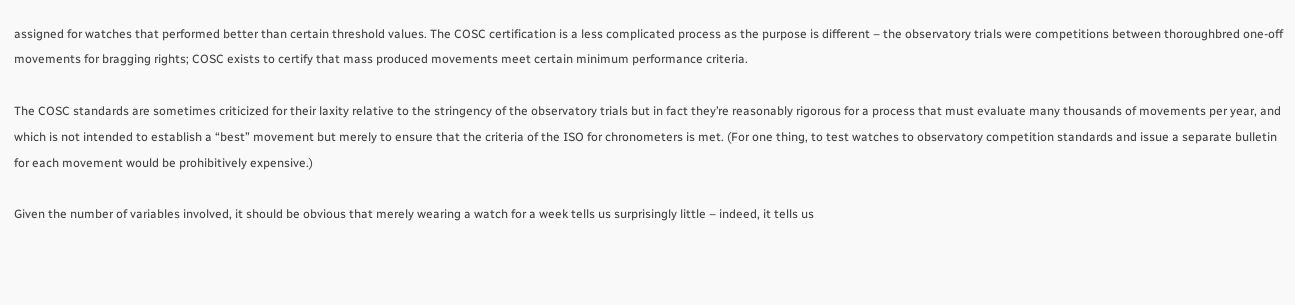assigned for watches that performed better than certain threshold values. The COSC certification is a less complicated process as the purpose is different – the observatory trials were competitions between thoroughbred one-off movements for bragging rights; COSC exists to certify that mass produced movements meet certain minimum performance criteria.

The COSC standards are sometimes criticized for their laxity relative to the stringency of the observatory trials but in fact they’re reasonably rigorous for a process that must evaluate many thousands of movements per year, and which is not intended to establish a “best” movement but merely to ensure that the criteria of the ISO for chronometers is met. (For one thing, to test watches to observatory competition standards and issue a separate bulletin for each movement would be prohibitively expensive.)

Given the number of variables involved, it should be obvious that merely wearing a watch for a week tells us surprisingly little – indeed, it tells us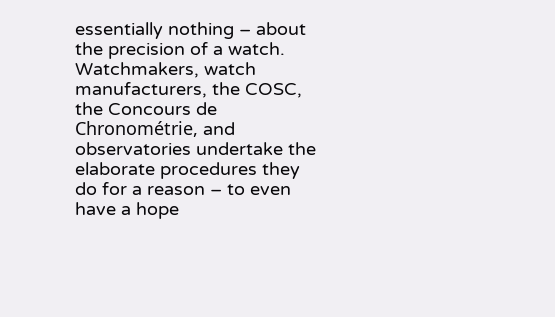essentially nothing – about the precision of a watch. Watchmakers, watch manufacturers, the COSC, the Concours de Chronométrie, and observatories undertake the elaborate procedures they do for a reason – to even have a hope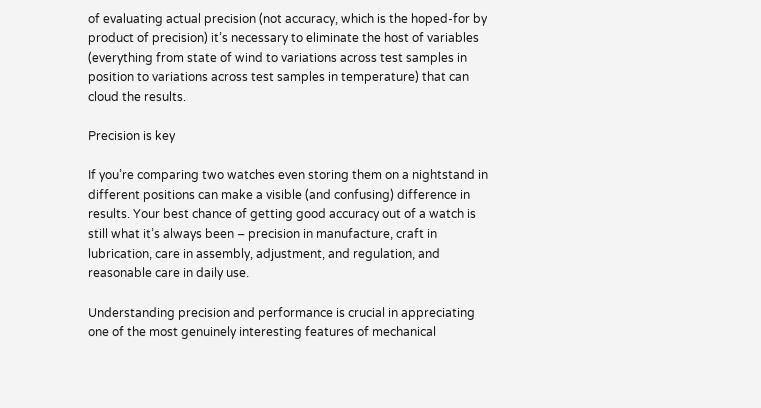of evaluating actual precision (not accuracy, which is the hoped-for by product of precision) it’s necessary to eliminate the host of variables (everything from state of wind to variations across test samples in position to variations across test samples in temperature) that can cloud the results.

Precision is key

If you’re comparing two watches even storing them on a nightstand in different positions can make a visible (and confusing) difference in results. Your best chance of getting good accuracy out of a watch is still what it’s always been – precision in manufacture, craft in lubrication, care in assembly, adjustment, and regulation, and reasonable care in daily use.

Understanding precision and performance is crucial in appreciating one of the most genuinely interesting features of mechanical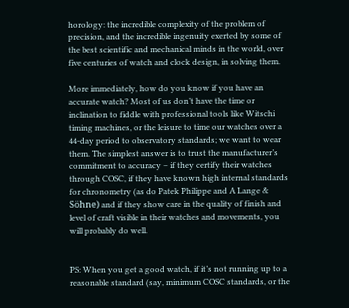horology: the incredible complexity of the problem of precision, and the incredible ingenuity exerted by some of the best scientific and mechanical minds in the world, over five centuries of watch and clock design, in solving them.

More immediately, how do you know if you have an accurate watch? Most of us don’t have the time or inclination to fiddle with professional tools like Witschi timing machines, or the leisure to time our watches over a 44-day period to observatory standards; we want to wear them. The simplest answer is to trust the manufacturer’s commitment to accuracy – if they certify their watches through COSC, if they have known high internal standards for chronometry (as do Patek Philippe and A Lange & Söhne) and if they show care in the quality of finish and level of craft visible in their watches and movements, you will probably do well.


PS: When you get a good watch, if it’s not running up to a reasonable standard (say, minimum COSC standards, or the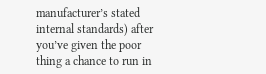manufacturer’s stated internal standards) after you’ve given the poor thing a chance to run in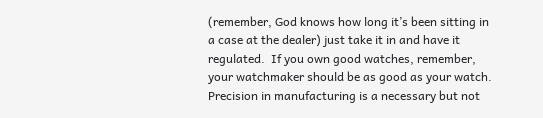(remember, God knows how long it’s been sitting in a case at the dealer) just take it in and have it regulated.  If you own good watches, remember, your watchmaker should be as good as your watch.  Precision in manufacturing is a necessary but not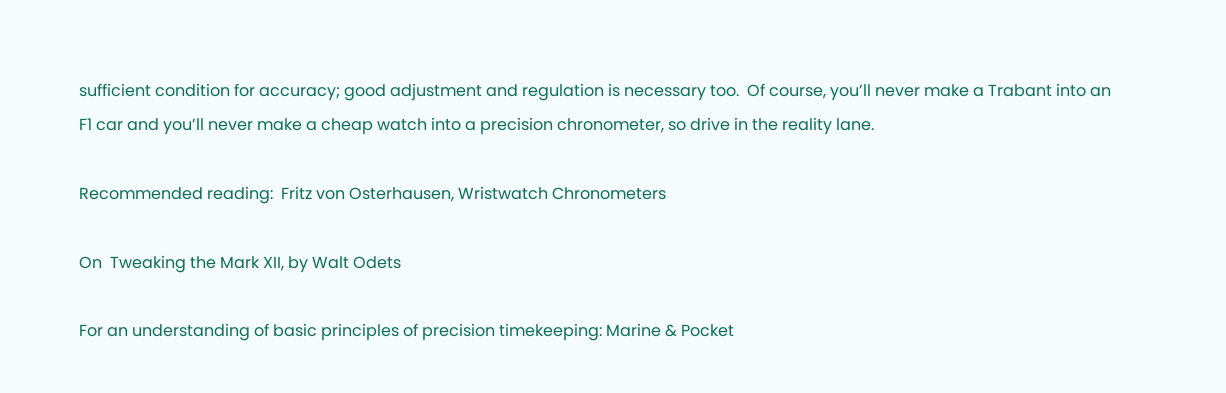sufficient condition for accuracy; good adjustment and regulation is necessary too.  Of course, you’ll never make a Trabant into an F1 car and you’ll never make a cheap watch into a precision chronometer, so drive in the reality lane.

Recommended reading:  Fritz von Osterhausen, Wristwatch Chronometers

On  Tweaking the Mark XII, by Walt Odets

For an understanding of basic principles of precision timekeeping: Marine & Pocket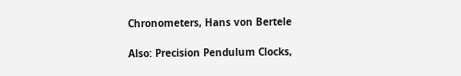Chronometers, Hans von Bertele

Also: Precision Pendulum Clocks,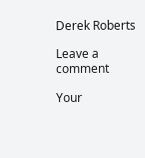Derek Roberts

Leave a comment

Your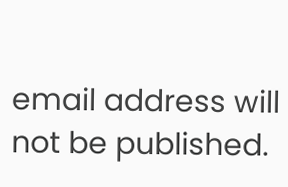email address will not be published.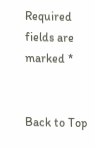Required fields are marked *


Back to Top